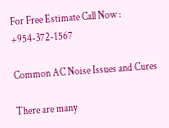For Free Estimate Call Now : +954-372-1567

Common AC Noise Issues and Cures

There are many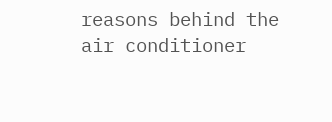reasons behind the air conditioner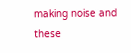making noise and these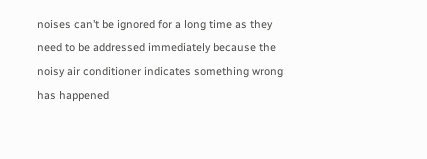noises can’t be ignored for a long time as they need to be addressed immediately because the noisy air conditioner indicates something wrong has happened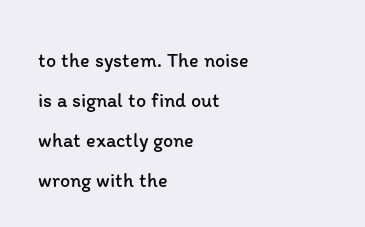to the system. The noise is a signal to find out what exactly gone wrong with the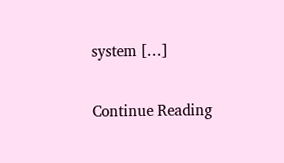system […]

Continue Reading